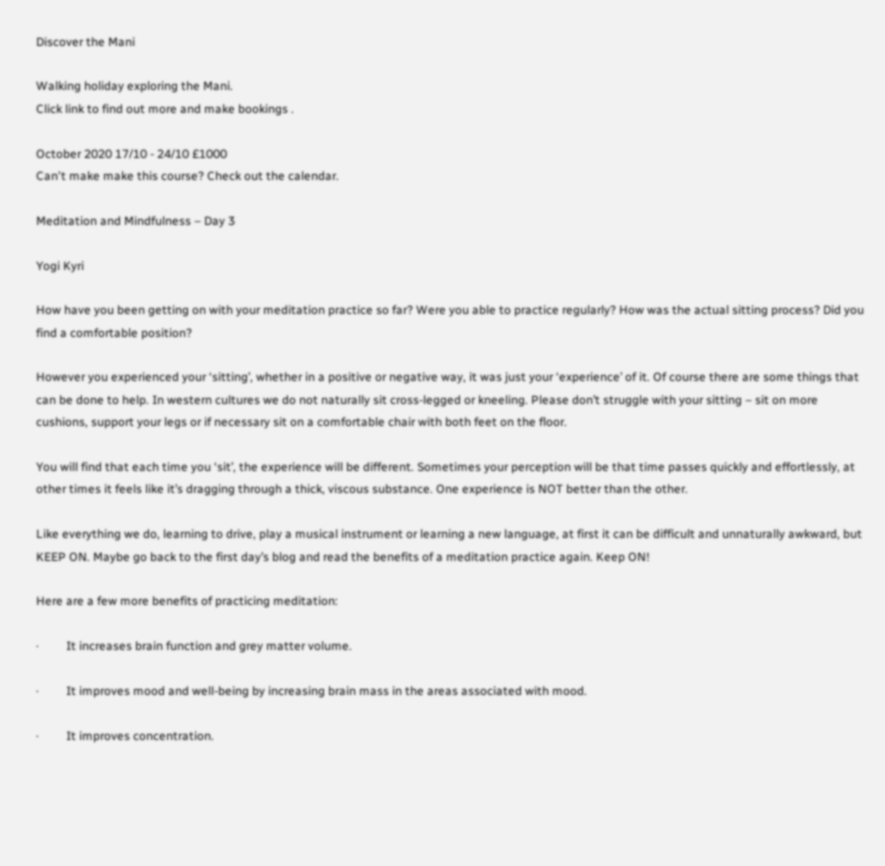Discover the Mani

Walking holiday exploring the Mani.
Click link to find out more and make bookings .

October 2020 17/10 - 24/10 £1000
Can't make make this course? Check out the calendar.

Meditation and Mindfulness – Day 3

Yogi Kyri

How have you been getting on with your meditation practice so far? Were you able to practice regularly? How was the actual sitting process? Did you find a comfortable position?

However you experienced your ‘sitting’, whether in a positive or negative way, it was just your ‘experience’ of it. Of course there are some things that can be done to help. In western cultures we do not naturally sit cross-legged or kneeling. Please don’t struggle with your sitting – sit on more cushions, support your legs or if necessary sit on a comfortable chair with both feet on the floor.

You will find that each time you ‘sit’, the experience will be different. Sometimes your perception will be that time passes quickly and effortlessly, at other times it feels like it’s dragging through a thick, viscous substance. One experience is NOT better than the other.

Like everything we do, learning to drive, play a musical instrument or learning a new language, at first it can be difficult and unnaturally awkward, but KEEP ON. Maybe go back to the first day’s blog and read the benefits of a meditation practice again. Keep ON!

Here are a few more benefits of practicing meditation:

·         It increases brain function and grey matter volume.

·         It improves mood and well-being by increasing brain mass in the areas associated with mood.

·         It improves concentration.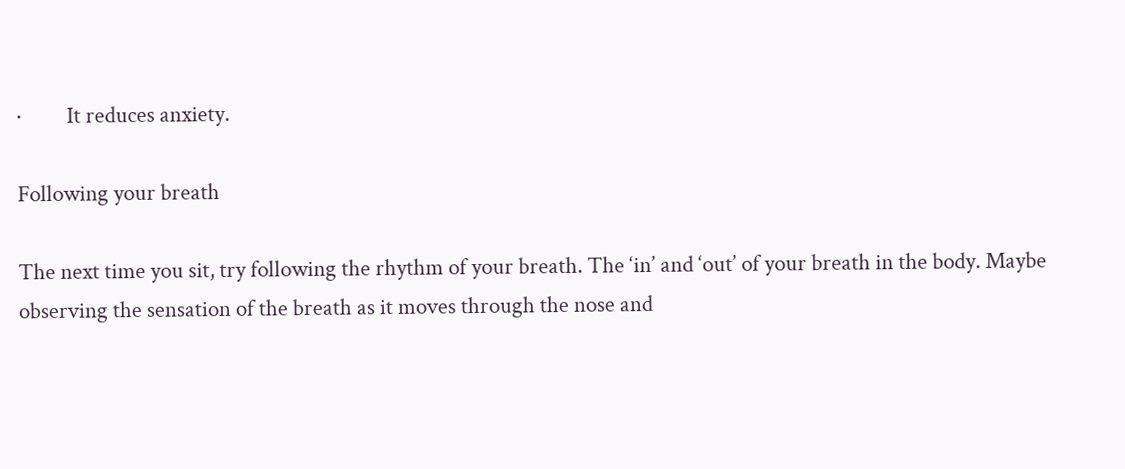·         It reduces anxiety.

Following your breath

The next time you sit, try following the rhythm of your breath. The ‘in’ and ‘out’ of your breath in the body. Maybe observing the sensation of the breath as it moves through the nose and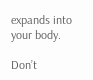expands into your body.

Don’t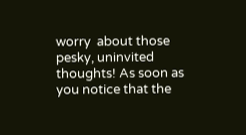worry  about those pesky, uninvited thoughts! As soon as you notice that the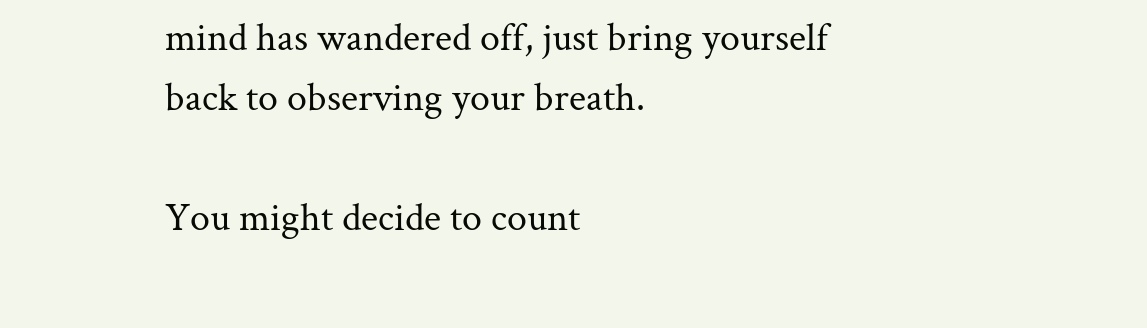mind has wandered off, just bring yourself back to observing your breath.

You might decide to count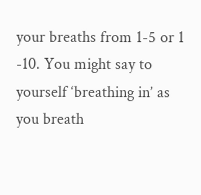your breaths from 1-5 or 1 -10. You might say to yourself ‘breathing in’ as you breath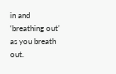in and ‘breathing out’ as you breath out.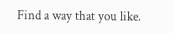Find a way that you like.